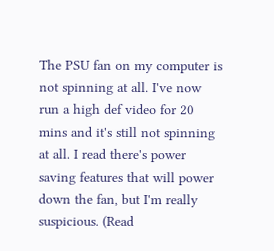The PSU fan on my computer is not spinning at all. I've now run a high def video for 20 mins and it's still not spinning at all. I read there's power saving features that will power down the fan, but I'm really suspicious. (Read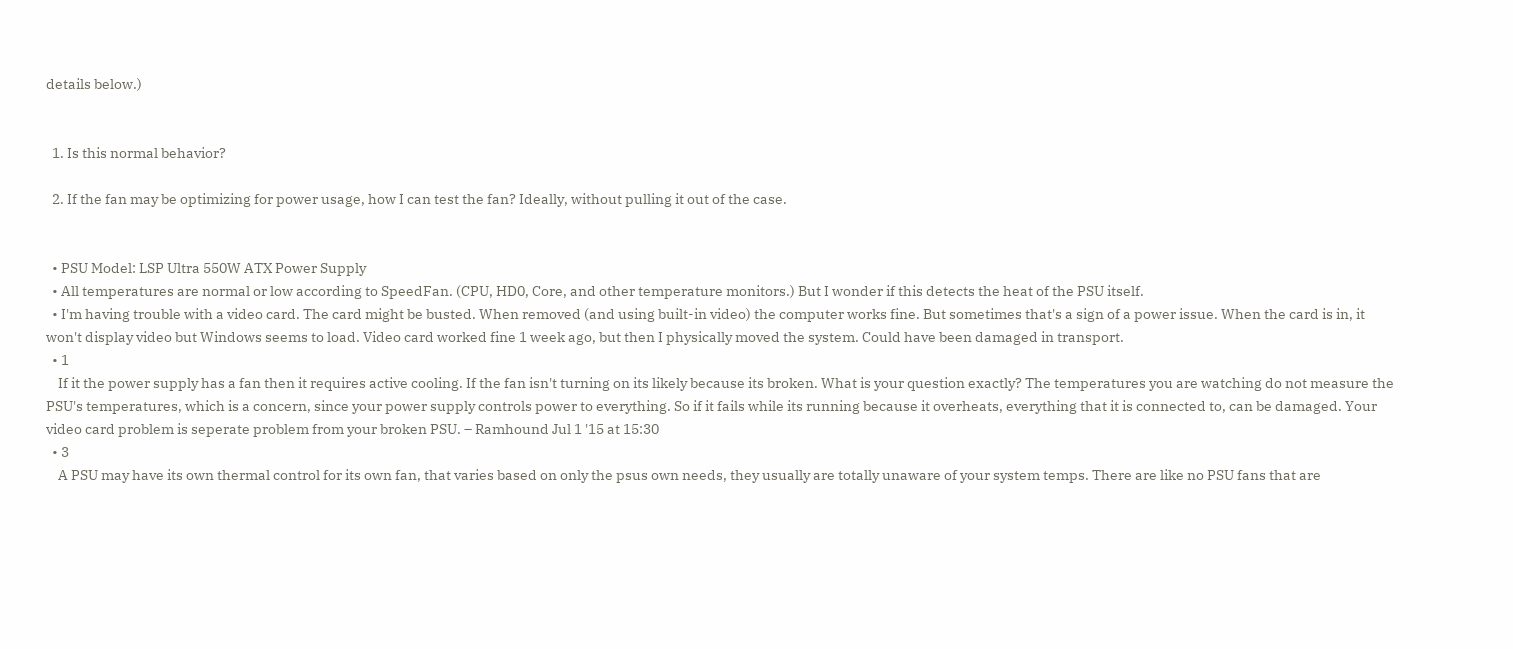details below.)


  1. Is this normal behavior?

  2. If the fan may be optimizing for power usage, how I can test the fan? Ideally, without pulling it out of the case.


  • PSU Model: LSP Ultra 550W ATX Power Supply
  • All temperatures are normal or low according to SpeedFan. (CPU, HD0, Core, and other temperature monitors.) But I wonder if this detects the heat of the PSU itself.
  • I'm having trouble with a video card. The card might be busted. When removed (and using built-in video) the computer works fine. But sometimes that's a sign of a power issue. When the card is in, it won't display video but Windows seems to load. Video card worked fine 1 week ago, but then I physically moved the system. Could have been damaged in transport.
  • 1
    If it the power supply has a fan then it requires active cooling. If the fan isn't turning on its likely because its broken. What is your question exactly? The temperatures you are watching do not measure the PSU's temperatures, which is a concern, since your power supply controls power to everything. So if it fails while its running because it overheats, everything that it is connected to, can be damaged. Your video card problem is seperate problem from your broken PSU. – Ramhound Jul 1 '15 at 15:30
  • 3
    A PSU may have its own thermal control for its own fan, that varies based on only the psus own needs, they usually are totally unaware of your system temps. There are like no PSU fans that are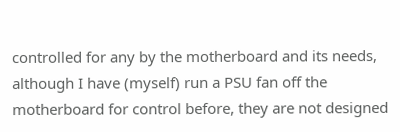controlled for any by the motherboard and its needs, although I have (myself) run a PSU fan off the motherboard for control before, they are not designed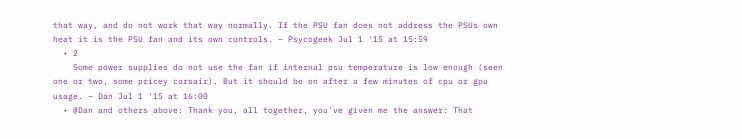that way, and do not work that way normally. If the PSU fan does not address the PSUs own heat it is the PSU fan and its own controls. – Psycogeek Jul 1 '15 at 15:59
  • 2
    Some power supplies do not use the fan if internal psu temperature is low enough (seen one or two, some pricey corsair). But it should be on after a few minutes of cpu or gpu usage. – Dan Jul 1 '15 at 16:00
  • @Dan and others above: Thank you, all together, you've given me the answer: That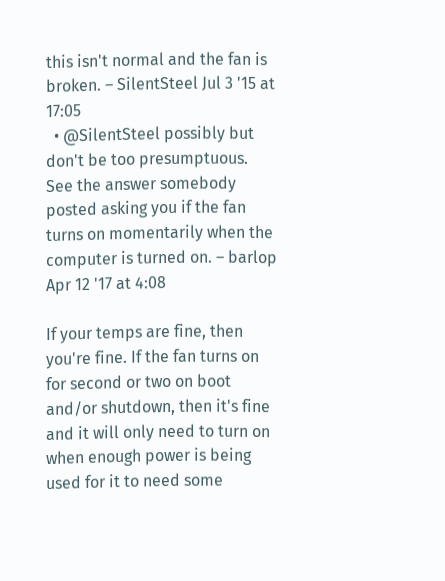this isn't normal and the fan is broken. – SilentSteel Jul 3 '15 at 17:05
  • @SilentSteel possibly but don't be too presumptuous. See the answer somebody posted asking you if the fan turns on momentarily when the computer is turned on. – barlop Apr 12 '17 at 4:08

If your temps are fine, then you're fine. If the fan turns on for second or two on boot and/or shutdown, then it's fine and it will only need to turn on when enough power is being used for it to need some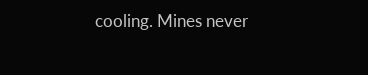cooling. Mines never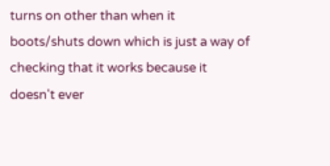turns on other than when it boots/shuts down which is just a way of checking that it works because it doesn't ever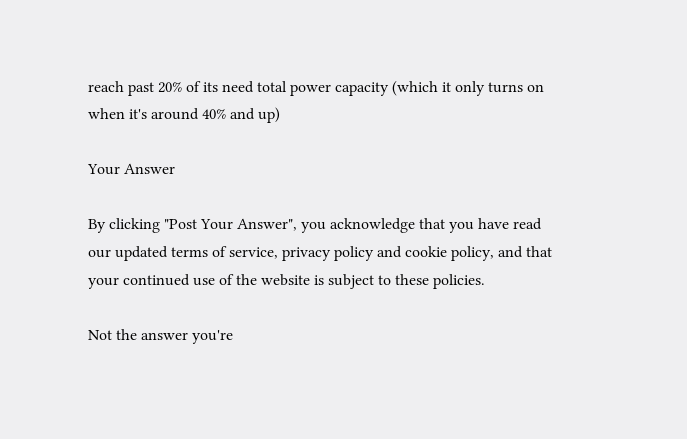reach past 20% of its need total power capacity (which it only turns on when it's around 40% and up)

Your Answer

By clicking "Post Your Answer", you acknowledge that you have read our updated terms of service, privacy policy and cookie policy, and that your continued use of the website is subject to these policies.

Not the answer you're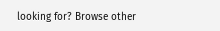looking for? Browse other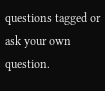questions tagged or ask your own question.